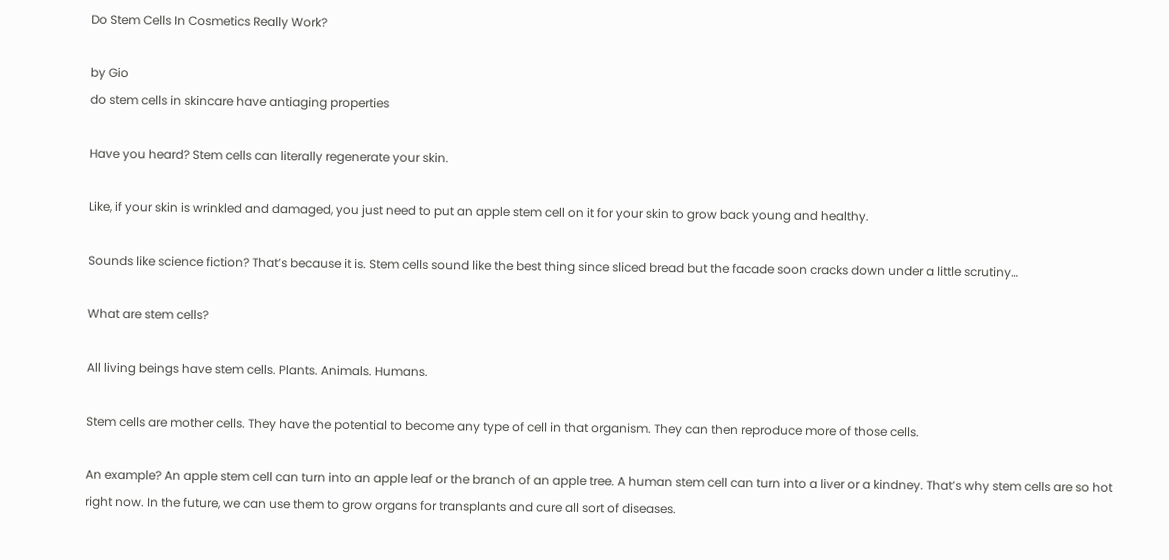Do Stem Cells In Cosmetics Really Work?

by Gio
do stem cells in skincare have antiaging properties

Have you heard? Stem cells can literally regenerate your skin.

Like, if your skin is wrinkled and damaged, you just need to put an apple stem cell on it for your skin to grow back young and healthy.

Sounds like science fiction? That’s because it is. Stem cells sound like the best thing since sliced bread but the facade soon cracks down under a little scrutiny…

What are stem cells?

All living beings have stem cells. Plants. Animals. Humans.

Stem cells are mother cells. They have the potential to become any type of cell in that organism. They can then reproduce more of those cells.

An example? An apple stem cell can turn into an apple leaf or the branch of an apple tree. A human stem cell can turn into a liver or a kindney. That’s why stem cells are so hot right now. In the future, we can use them to grow organs for transplants and cure all sort of diseases.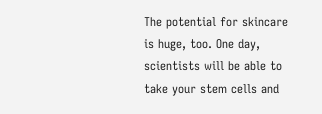The potential for skincare is huge, too. One day, scientists will be able to take your stem cells and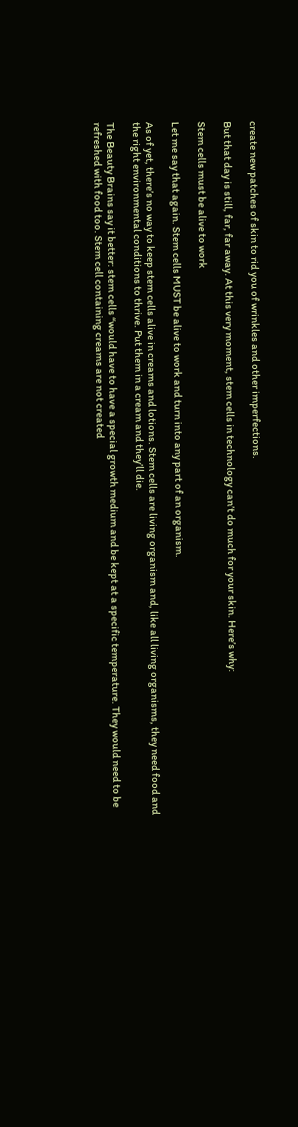create new patches of skin to rid you of wrinkles and other imperfections.

But that day is still, far, far away. At this very moment, stem cells in technology can’t do much for your skin. Here’s why:

Stem cells must be alive to work

Let me say that again. Stem cells MUST be alive to work and turn into any part of an organism.

As of yet, there’s no way to keep stem cells alive in creams and lotions. Stem cells are living organism and, like all living organisms, they need food and the right environmental conditions to thrive. Put them in a cream and they’ll die.

The Beauty Brains say it better: stem cells “would have to have a special growth medium and be kept at a specific temperature. They would need to be refreshed with food too. Stem cell containing creams are not created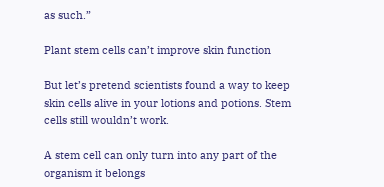as such.”

Plant stem cells can’t improve skin function

But let’s pretend scientists found a way to keep skin cells alive in your lotions and potions. Stem cells still wouldn’t work.

A stem cell can only turn into any part of the organism it belongs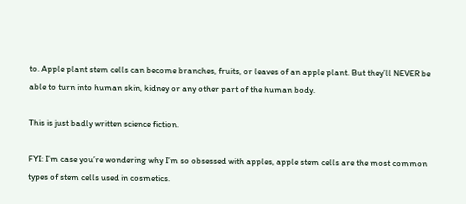to. Apple plant stem cells can become branches, fruits, or leaves of an apple plant. But they’ll NEVER be able to turn into human skin, kidney or any other part of the human body.

This is just badly written science fiction.

FYI: I’m case you’re wondering why I’m so obsessed with apples, apple stem cells are the most common types of stem cells used in cosmetics.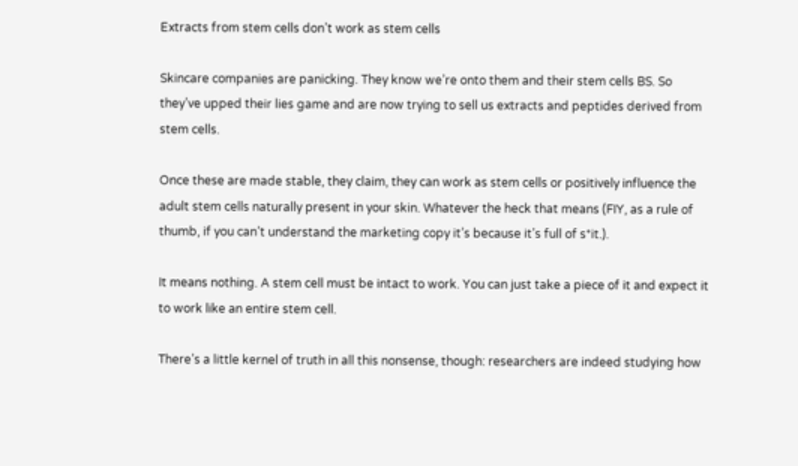Extracts from stem cells don’t work as stem cells

Skincare companies are panicking. They know we’re onto them and their stem cells BS. So they’ve upped their lies game and are now trying to sell us extracts and peptides derived from stem cells.

Once these are made stable, they claim, they can work as stem cells or positively influence the adult stem cells naturally present in your skin. Whatever the heck that means (FIY, as a rule of thumb, if you can’t understand the marketing copy it’s because it’s full of s*it.).

It means nothing. A stem cell must be intact to work. You can just take a piece of it and expect it to work like an entire stem cell.

There’s a little kernel of truth in all this nonsense, though: researchers are indeed studying how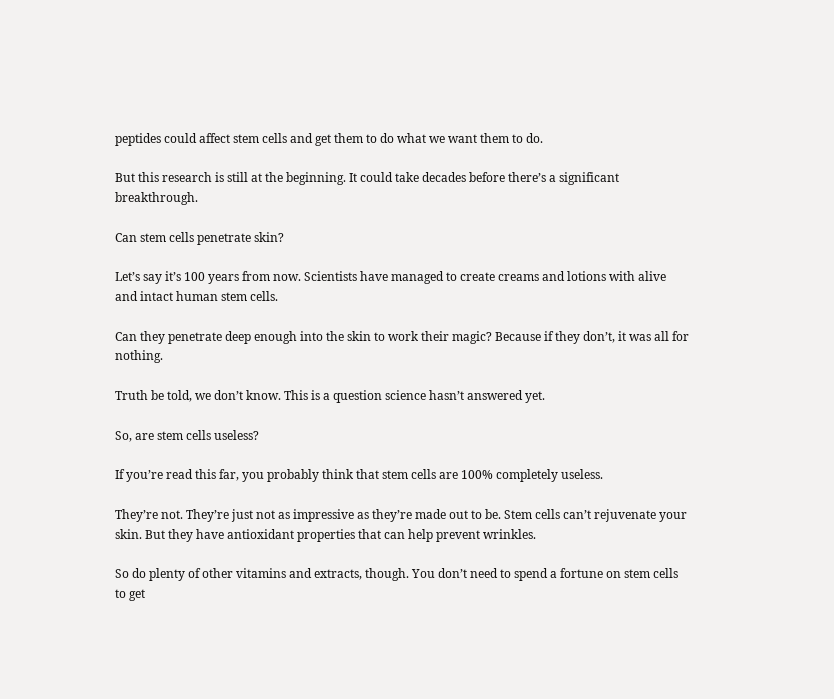peptides could affect stem cells and get them to do what we want them to do.

But this research is still at the beginning. It could take decades before there’s a significant breakthrough.

Can stem cells penetrate skin?

Let’s say it’s 100 years from now. Scientists have managed to create creams and lotions with alive and intact human stem cells.

Can they penetrate deep enough into the skin to work their magic? Because if they don’t, it was all for nothing.

Truth be told, we don’t know. This is a question science hasn’t answered yet.

So, are stem cells useless?

If you’re read this far, you probably think that stem cells are 100% completely useless.

They’re not. They’re just not as impressive as they’re made out to be. Stem cells can’t rejuvenate your skin. But they have antioxidant properties that can help prevent wrinkles.

So do plenty of other vitamins and extracts, though. You don’t need to spend a fortune on stem cells to get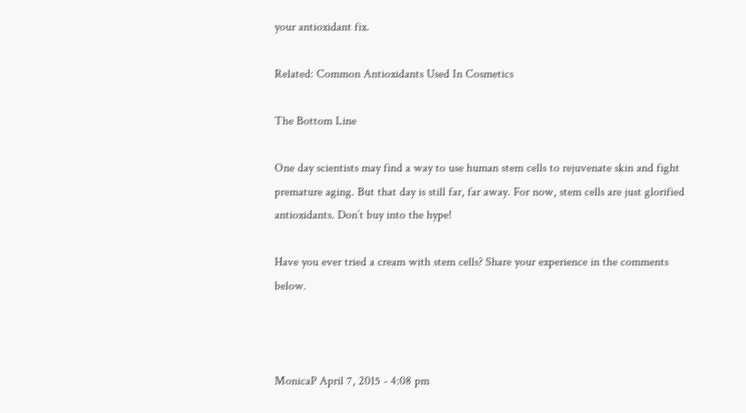your antioxidant fix.

Related: Common Antioxidants Used In Cosmetics

The Bottom Line

One day scientists may find a way to use human stem cells to rejuvenate skin and fight premature aging. But that day is still far, far away. For now, stem cells are just glorified antioxidants. Don’t buy into the hype!

Have you ever tried a cream with stem cells? Share your experience in the comments below.



MonicaP April 7, 2015 - 4:08 pm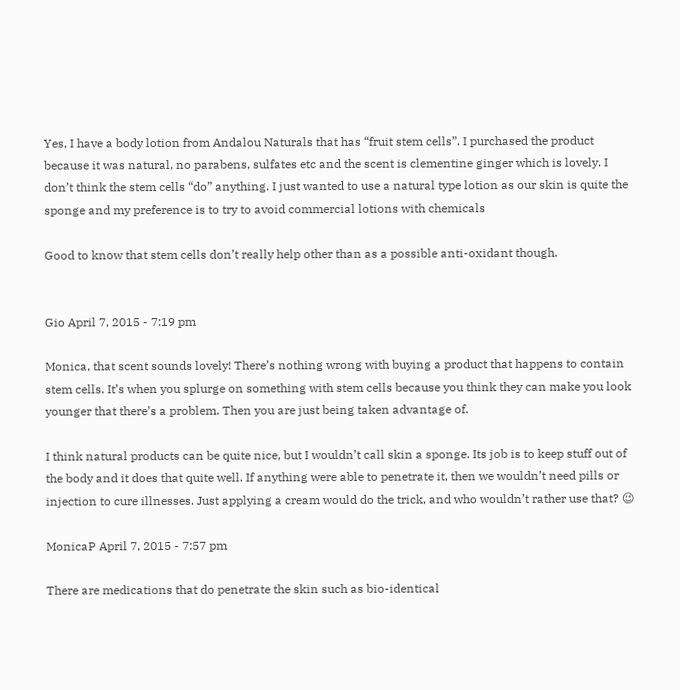Yes, I have a body lotion from Andalou Naturals that has “fruit stem cells”. I purchased the product because it was natural, no parabens, sulfates etc and the scent is clementine ginger which is lovely. I don’t think the stem cells “do” anything. I just wanted to use a natural type lotion as our skin is quite the sponge and my preference is to try to avoid commercial lotions with chemicals

Good to know that stem cells don’t really help other than as a possible anti-oxidant though.


Gio April 7, 2015 - 7:19 pm

Monica, that scent sounds lovely! There’s nothing wrong with buying a product that happens to contain stem cells. It’s when you splurge on something with stem cells because you think they can make you look younger that there’s a problem. Then you are just being taken advantage of.

I think natural products can be quite nice, but I wouldn’t call skin a sponge. Its job is to keep stuff out of the body and it does that quite well. If anything were able to penetrate it, then we wouldn’t need pills or injection to cure illnesses. Just applying a cream would do the trick, and who wouldn’t rather use that? 😉

MonicaP April 7, 2015 - 7:57 pm

There are medications that do penetrate the skin such as bio-identical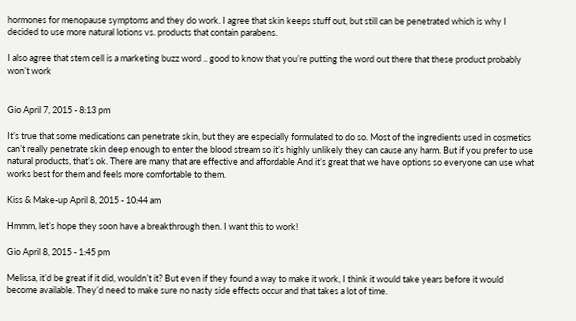hormones for menopause symptoms and they do work. I agree that skin keeps stuff out, but still can be penetrated which is why I decided to use more natural lotions vs. products that contain parabens.

I also agree that stem cell is a marketing buzz word .. good to know that you’re putting the word out there that these product probably won’t work


Gio April 7, 2015 - 8:13 pm

It’s true that some medications can penetrate skin, but they are especially formulated to do so. Most of the ingredients used in cosmetics can’t really penetrate skin deep enough to enter the blood stream so it’s highly unlikely they can cause any harm. But if you prefer to use natural products, that’s ok. There are many that are effective and affordable And it’s great that we have options so everyone can use what works best for them and feels more comfortable to them.

Kiss & Make-up April 8, 2015 - 10:44 am

Hmmm, let’s hope they soon have a breakthrough then. I want this to work!

Gio April 8, 2015 - 1:45 pm

Melissa, it’d be great if it did, wouldn’t it? But even if they found a way to make it work, I think it would take years before it would become available. They’d need to make sure no nasty side effects occur and that takes a lot of time.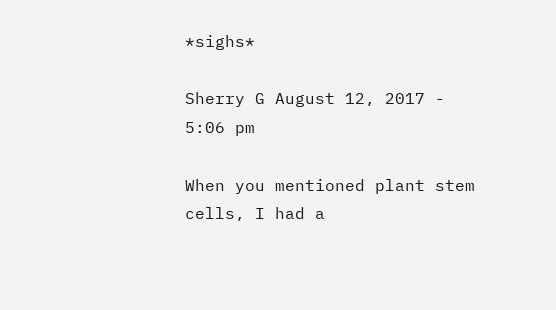*sighs*

Sherry G August 12, 2017 - 5:06 pm

When you mentioned plant stem cells, I had a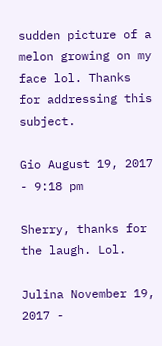sudden picture of a melon growing on my face lol. Thanks for addressing this subject.

Gio August 19, 2017 - 9:18 pm

Sherry, thanks for the laugh. Lol.

Julina November 19, 2017 -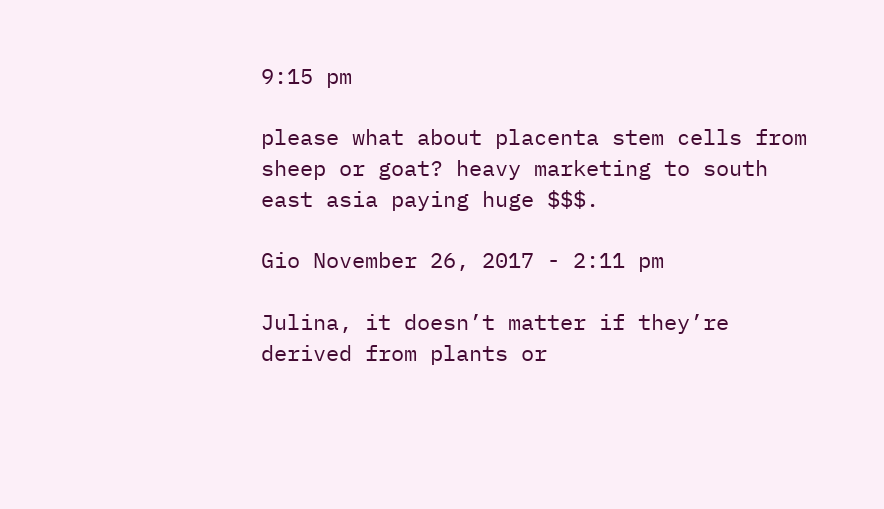9:15 pm

please what about placenta stem cells from sheep or goat? heavy marketing to south east asia paying huge $$$.

Gio November 26, 2017 - 2:11 pm

Julina, it doesn’t matter if they’re derived from plants or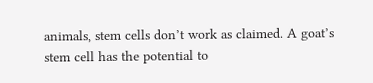animals, stem cells don’t work as claimed. A goat’s stem cell has the potential to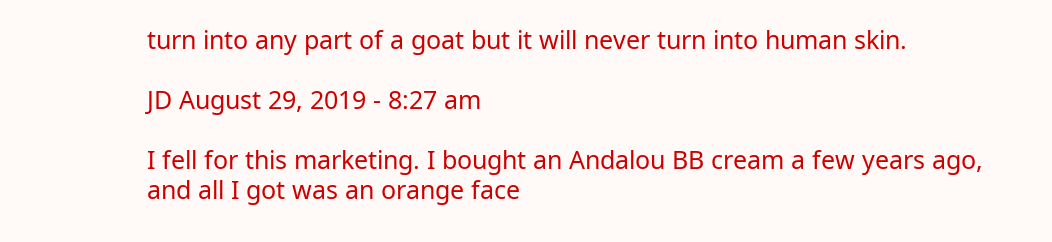turn into any part of a goat but it will never turn into human skin.

JD August 29, 2019 - 8:27 am

I fell for this marketing. I bought an Andalou BB cream a few years ago, and all I got was an orange face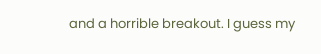and a horrible breakout. I guess my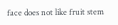face does not like fruit stem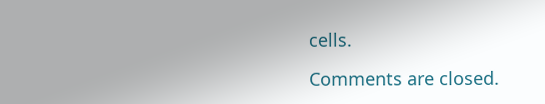cells.

Comments are closed.